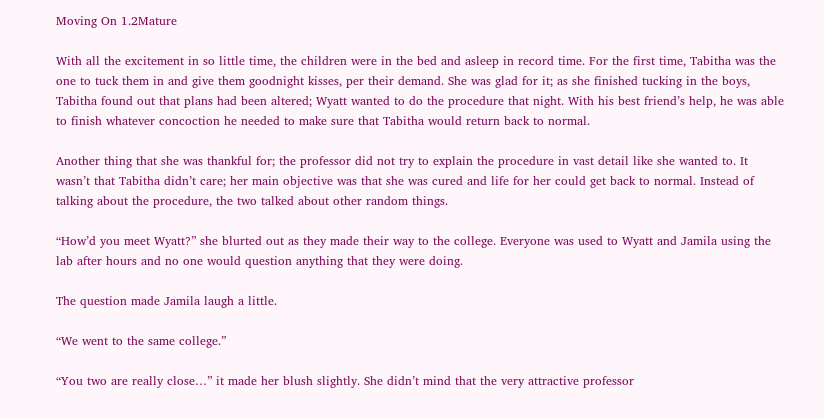Moving On 1.2Mature

With all the excitement in so little time, the children were in the bed and asleep in record time. For the first time, Tabitha was the one to tuck them in and give them goodnight kisses, per their demand. She was glad for it; as she finished tucking in the boys, Tabitha found out that plans had been altered; Wyatt wanted to do the procedure that night. With his best friend’s help, he was able to finish whatever concoction he needed to make sure that Tabitha would return back to normal.

Another thing that she was thankful for; the professor did not try to explain the procedure in vast detail like she wanted to. It wasn’t that Tabitha didn’t care; her main objective was that she was cured and life for her could get back to normal. Instead of talking about the procedure, the two talked about other random things.

“How’d you meet Wyatt?” she blurted out as they made their way to the college. Everyone was used to Wyatt and Jamila using the lab after hours and no one would question anything that they were doing.

The question made Jamila laugh a little.

“We went to the same college.”

“You two are really close…” it made her blush slightly. She didn’t mind that the very attractive professor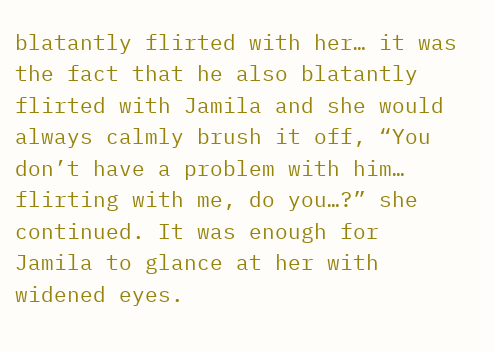blatantly flirted with her… it was the fact that he also blatantly flirted with Jamila and she would always calmly brush it off, “You don’t have a problem with him… flirting with me, do you…?” she continued. It was enough for Jamila to glance at her with widened eyes.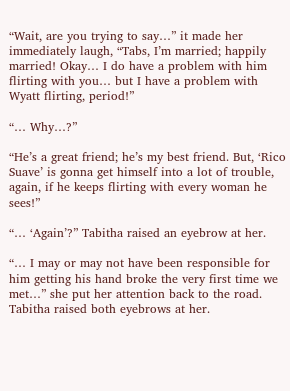“Wait, are you trying to say…” it made her immediately laugh, “Tabs, I’m married; happily married! Okay… I do have a problem with him flirting with you… but I have a problem with Wyatt flirting, period!”

“… Why…?”

“He’s a great friend; he’s my best friend. But, ‘Rico Suave’ is gonna get himself into a lot of trouble, again, if he keeps flirting with every woman he sees!”

“… ‘Again’?” Tabitha raised an eyebrow at her.

“… I may or may not have been responsible for him getting his hand broke the very first time we met…” she put her attention back to the road. Tabitha raised both eyebrows at her.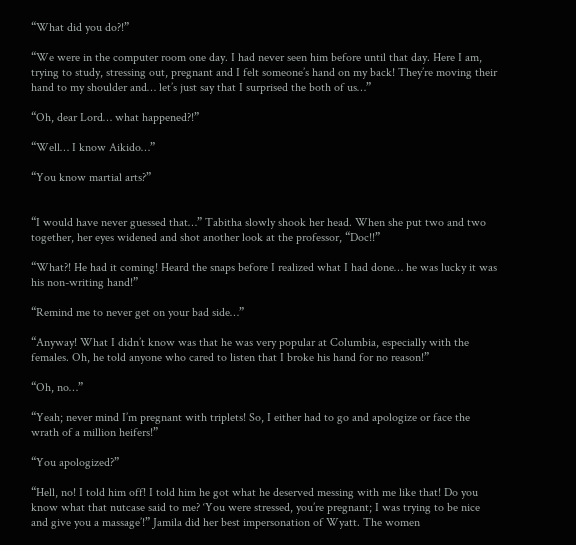“What did you do?!”

“We were in the computer room one day. I had never seen him before until that day. Here I am, trying to study, stressing out, pregnant and I felt someone’s hand on my back! They’re moving their hand to my shoulder and… let’s just say that I surprised the both of us…”

“Oh, dear Lord… what happened?!”

“Well… I know Aikido…”

“You know martial arts?”


“I would have never guessed that…” Tabitha slowly shook her head. When she put two and two together, her eyes widened and shot another look at the professor, “Doc!!”

“What?! He had it coming! Heard the snaps before I realized what I had done… he was lucky it was his non-writing hand!”

“Remind me to never get on your bad side…”

“Anyway! What I didn’t know was that he was very popular at Columbia, especially with the females. Oh, he told anyone who cared to listen that I broke his hand for no reason!”

“Oh, no…”

“Yeah; never mind I’m pregnant with triplets! So, I either had to go and apologize or face the wrath of a million heifers!”

“You apologized?”

“Hell, no! I told him off! I told him he got what he deserved messing with me like that! Do you know what that nutcase said to me? ‘You were stressed, you’re pregnant; I was trying to be nice and give you a massage’!” Jamila did her best impersonation of Wyatt. The women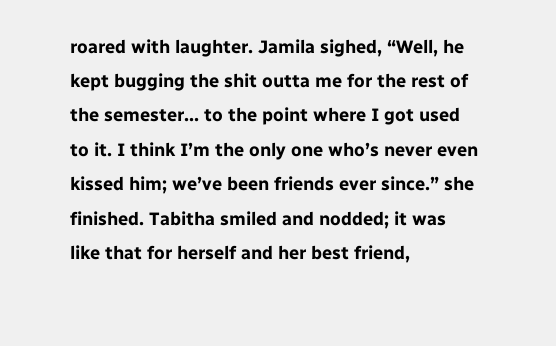roared with laughter. Jamila sighed, “Well, he kept bugging the shit outta me for the rest of the semester… to the point where I got used to it. I think I’m the only one who’s never even kissed him; we’ve been friends ever since.” she finished. Tabitha smiled and nodded; it was like that for herself and her best friend,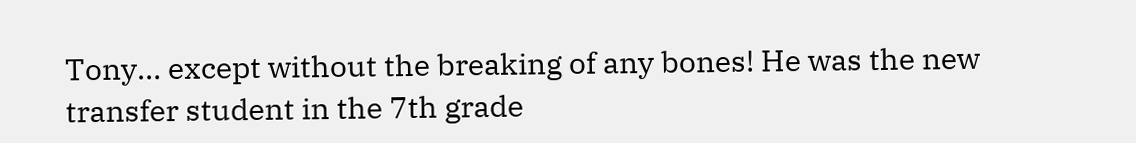Tony… except without the breaking of any bones! He was the new transfer student in the 7th grade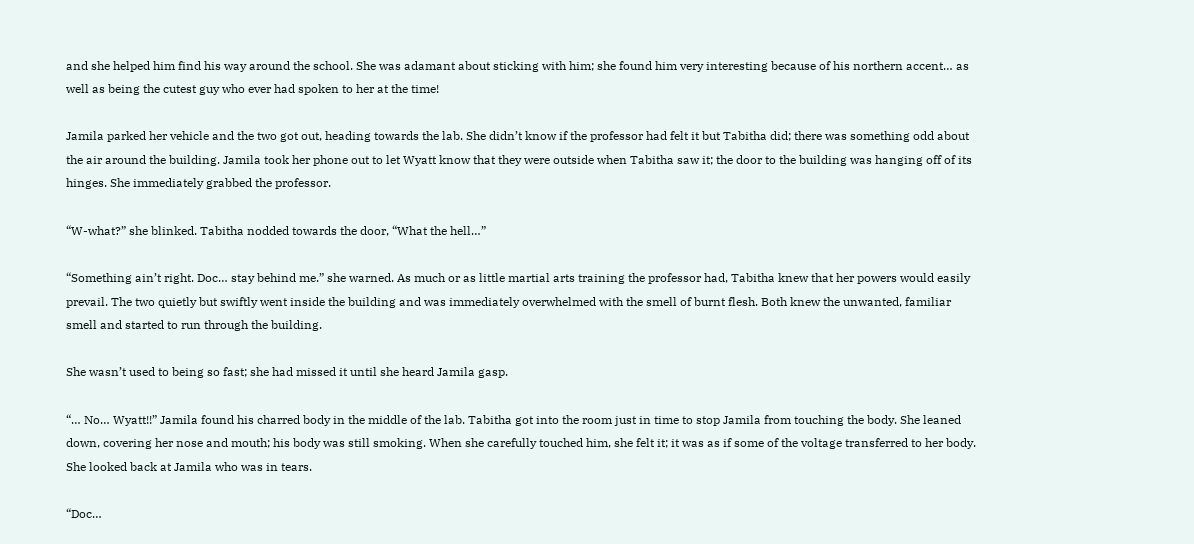and she helped him find his way around the school. She was adamant about sticking with him; she found him very interesting because of his northern accent… as well as being the cutest guy who ever had spoken to her at the time!

Jamila parked her vehicle and the two got out, heading towards the lab. She didn’t know if the professor had felt it but Tabitha did; there was something odd about the air around the building. Jamila took her phone out to let Wyatt know that they were outside when Tabitha saw it; the door to the building was hanging off of its hinges. She immediately grabbed the professor.

“W-what?” she blinked. Tabitha nodded towards the door, “What the hell…”

“Something ain’t right. Doc… stay behind me.” she warned. As much or as little martial arts training the professor had, Tabitha knew that her powers would easily prevail. The two quietly but swiftly went inside the building and was immediately overwhelmed with the smell of burnt flesh. Both knew the unwanted, familiar smell and started to run through the building.

She wasn’t used to being so fast; she had missed it until she heard Jamila gasp.

“… No… Wyatt!!” Jamila found his charred body in the middle of the lab. Tabitha got into the room just in time to stop Jamila from touching the body. She leaned down, covering her nose and mouth; his body was still smoking. When she carefully touched him, she felt it; it was as if some of the voltage transferred to her body. She looked back at Jamila who was in tears.

“Doc…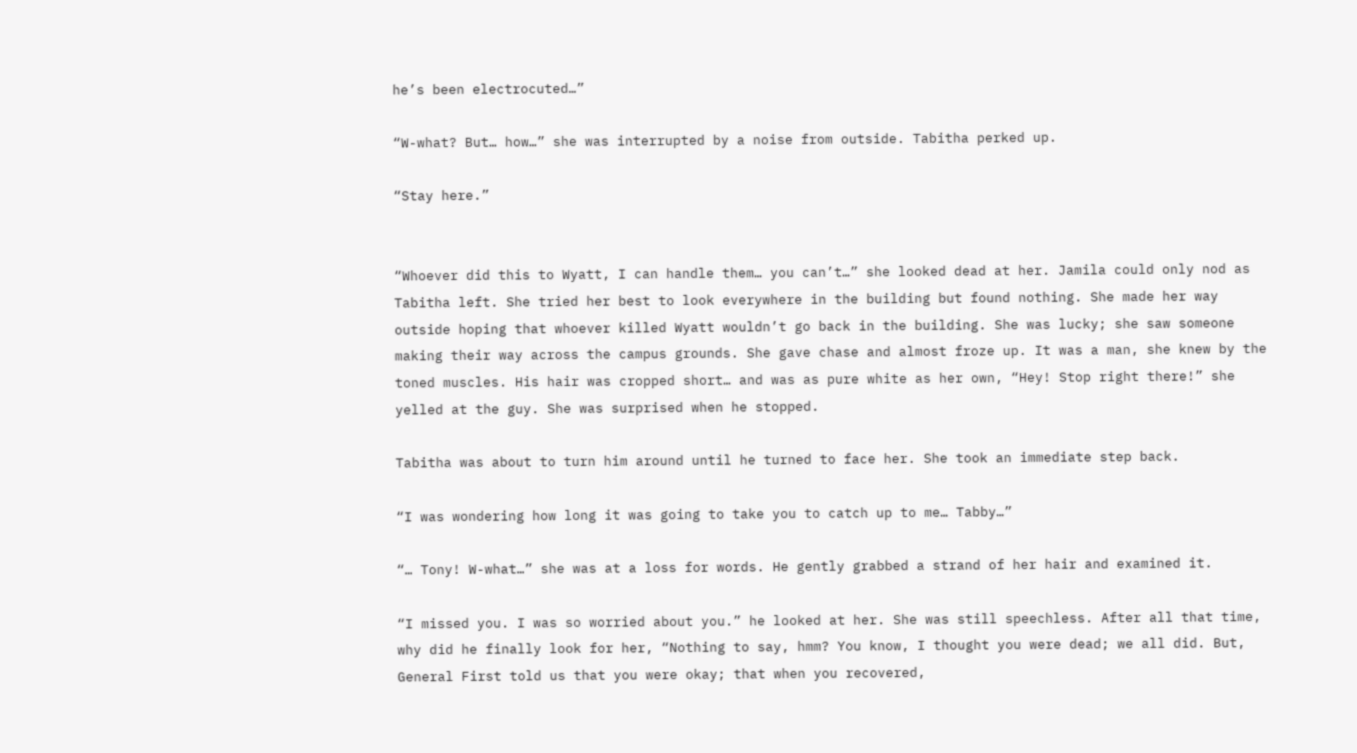he’s been electrocuted…”

“W-what? But… how…” she was interrupted by a noise from outside. Tabitha perked up.

“Stay here.”


“Whoever did this to Wyatt, I can handle them… you can’t…” she looked dead at her. Jamila could only nod as Tabitha left. She tried her best to look everywhere in the building but found nothing. She made her way outside hoping that whoever killed Wyatt wouldn’t go back in the building. She was lucky; she saw someone making their way across the campus grounds. She gave chase and almost froze up. It was a man, she knew by the toned muscles. His hair was cropped short… and was as pure white as her own, “Hey! Stop right there!” she yelled at the guy. She was surprised when he stopped.

Tabitha was about to turn him around until he turned to face her. She took an immediate step back.

“I was wondering how long it was going to take you to catch up to me… Tabby…”

“… Tony! W-what…” she was at a loss for words. He gently grabbed a strand of her hair and examined it.

“I missed you. I was so worried about you.” he looked at her. She was still speechless. After all that time, why did he finally look for her, “Nothing to say, hmm? You know, I thought you were dead; we all did. But, General First told us that you were okay; that when you recovered,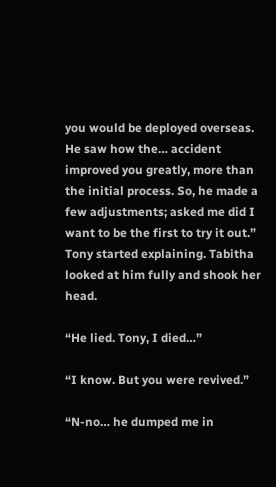you would be deployed overseas. He saw how the… accident improved you greatly, more than the initial process. So, he made a few adjustments; asked me did I want to be the first to try it out.” Tony started explaining. Tabitha looked at him fully and shook her head.

“He lied. Tony, I died…”

“I know. But you were revived.”

“N-no… he dumped me in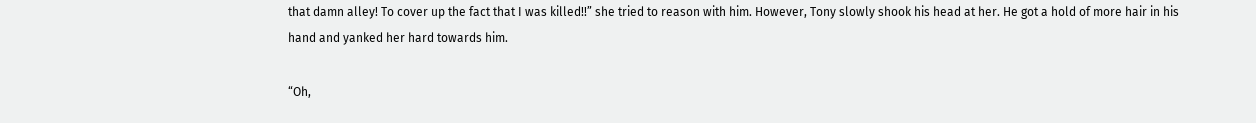that damn alley! To cover up the fact that I was killed!!” she tried to reason with him. However, Tony slowly shook his head at her. He got a hold of more hair in his hand and yanked her hard towards him.

“Oh,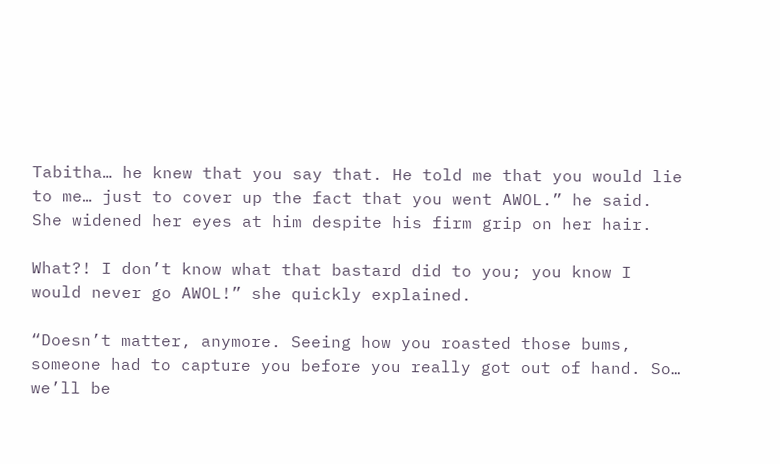Tabitha… he knew that you say that. He told me that you would lie to me… just to cover up the fact that you went AWOL.” he said. She widened her eyes at him despite his firm grip on her hair.

What?! I don’t know what that bastard did to you; you know I would never go AWOL!” she quickly explained.

“Doesn’t matter, anymore. Seeing how you roasted those bums, someone had to capture you before you really got out of hand. So… we’ll be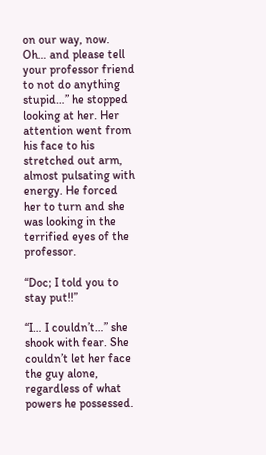on our way, now. Oh… and please tell your professor friend to not do anything stupid…” he stopped looking at her. Her attention went from his face to his stretched out arm, almost pulsating with energy. He forced her to turn and she was looking in the terrified eyes of the professor.

“Doc; I told you to stay put!!”

“I… I couldn’t…” she shook with fear. She couldn’t let her face the guy alone, regardless of what powers he possessed.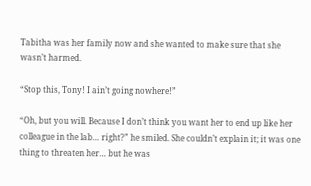Tabitha was her family now and she wanted to make sure that she wasn’t harmed.

“Stop this, Tony! I ain’t going nowhere!”

“Oh, but you will. Because I don’t think you want her to end up like her colleague in the lab… right?” he smiled. She couldn’t explain it; it was one thing to threaten her… but he was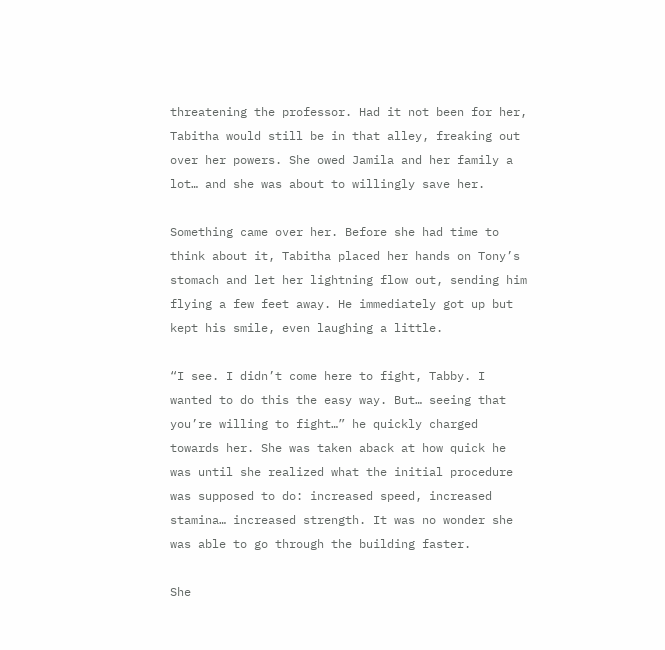threatening the professor. Had it not been for her, Tabitha would still be in that alley, freaking out over her powers. She owed Jamila and her family a lot… and she was about to willingly save her.

Something came over her. Before she had time to think about it, Tabitha placed her hands on Tony’s stomach and let her lightning flow out, sending him flying a few feet away. He immediately got up but kept his smile, even laughing a little.

“I see. I didn’t come here to fight, Tabby. I wanted to do this the easy way. But… seeing that you’re willing to fight…” he quickly charged towards her. She was taken aback at how quick he was until she realized what the initial procedure was supposed to do: increased speed, increased stamina… increased strength. It was no wonder she was able to go through the building faster.

She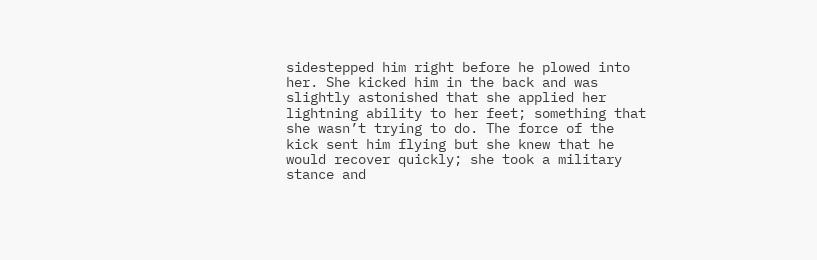sidestepped him right before he plowed into her. She kicked him in the back and was slightly astonished that she applied her lightning ability to her feet; something that she wasn’t trying to do. The force of the kick sent him flying but she knew that he would recover quickly; she took a military stance and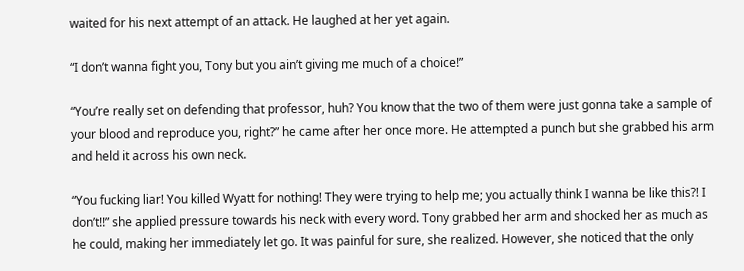waited for his next attempt of an attack. He laughed at her yet again.

“I don’t wanna fight you, Tony but you ain’t giving me much of a choice!”

“You’re really set on defending that professor, huh? You know that the two of them were just gonna take a sample of your blood and reproduce you, right?” he came after her once more. He attempted a punch but she grabbed his arm and held it across his own neck.

“You fucking liar! You killed Wyatt for nothing! They were trying to help me; you actually think I wanna be like this?! I don’t!!” she applied pressure towards his neck with every word. Tony grabbed her arm and shocked her as much as he could, making her immediately let go. It was painful for sure, she realized. However, she noticed that the only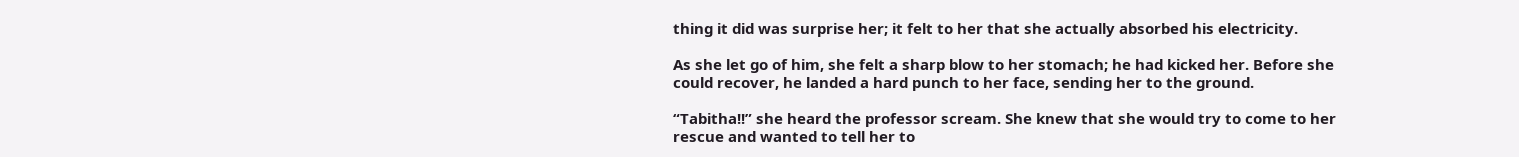thing it did was surprise her; it felt to her that she actually absorbed his electricity.

As she let go of him, she felt a sharp blow to her stomach; he had kicked her. Before she could recover, he landed a hard punch to her face, sending her to the ground.

“Tabitha!!” she heard the professor scream. She knew that she would try to come to her rescue and wanted to tell her to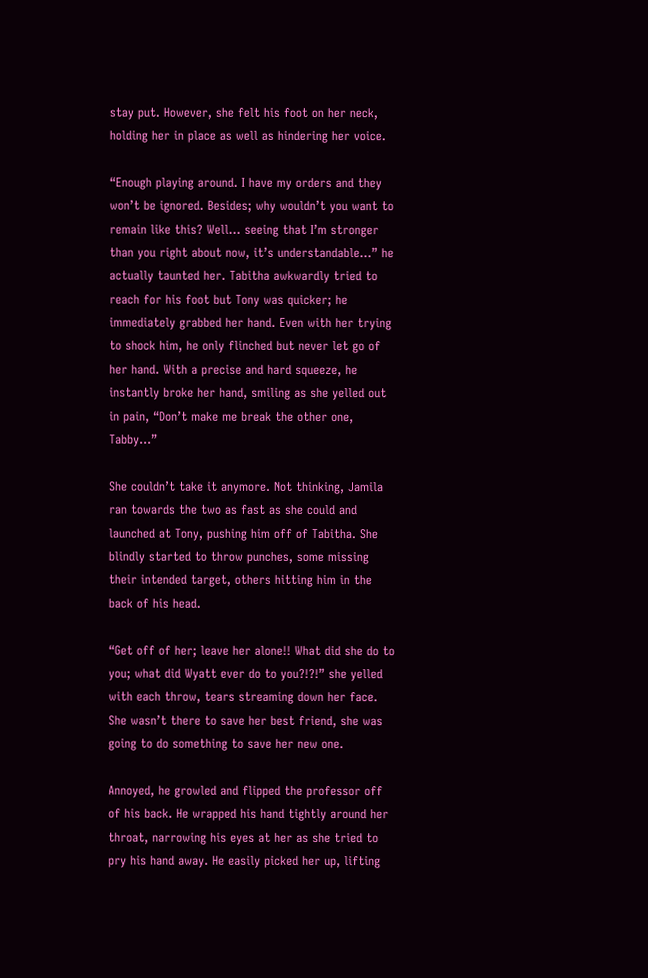stay put. However, she felt his foot on her neck, holding her in place as well as hindering her voice.

“Enough playing around. I have my orders and they won’t be ignored. Besides; why wouldn’t you want to remain like this? Well… seeing that I’m stronger than you right about now, it’s understandable…” he actually taunted her. Tabitha awkwardly tried to reach for his foot but Tony was quicker; he immediately grabbed her hand. Even with her trying to shock him, he only flinched but never let go of her hand. With a precise and hard squeeze, he instantly broke her hand, smiling as she yelled out in pain, “Don’t make me break the other one, Tabby…”

She couldn’t take it anymore. Not thinking, Jamila ran towards the two as fast as she could and launched at Tony, pushing him off of Tabitha. She blindly started to throw punches, some missing their intended target, others hitting him in the back of his head.

“Get off of her; leave her alone!! What did she do to you; what did Wyatt ever do to you?!?!” she yelled with each throw, tears streaming down her face. She wasn’t there to save her best friend, she was going to do something to save her new one.

Annoyed, he growled and flipped the professor off of his back. He wrapped his hand tightly around her throat, narrowing his eyes at her as she tried to pry his hand away. He easily picked her up, lifting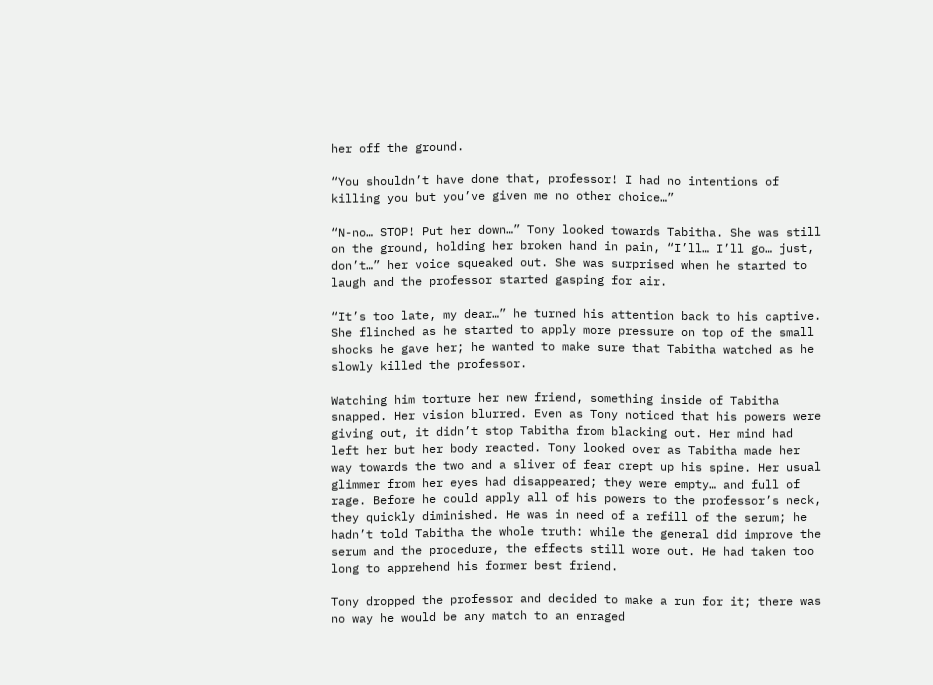her off the ground.

“You shouldn’t have done that, professor! I had no intentions of killing you but you’ve given me no other choice…”

“N-no… STOP! Put her down…” Tony looked towards Tabitha. She was still on the ground, holding her broken hand in pain, “I’ll… I’ll go… just, don’t…” her voice squeaked out. She was surprised when he started to laugh and the professor started gasping for air.

“It’s too late, my dear…” he turned his attention back to his captive. She flinched as he started to apply more pressure on top of the small shocks he gave her; he wanted to make sure that Tabitha watched as he slowly killed the professor.

Watching him torture her new friend, something inside of Tabitha snapped. Her vision blurred. Even as Tony noticed that his powers were giving out, it didn’t stop Tabitha from blacking out. Her mind had left her but her body reacted. Tony looked over as Tabitha made her way towards the two and a sliver of fear crept up his spine. Her usual glimmer from her eyes had disappeared; they were empty… and full of rage. Before he could apply all of his powers to the professor’s neck, they quickly diminished. He was in need of a refill of the serum; he hadn’t told Tabitha the whole truth: while the general did improve the serum and the procedure, the effects still wore out. He had taken too long to apprehend his former best friend.

Tony dropped the professor and decided to make a run for it; there was no way he would be any match to an enraged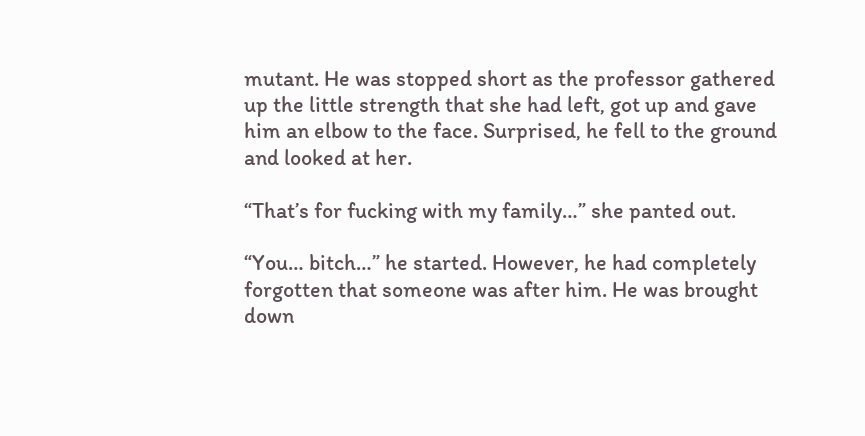mutant. He was stopped short as the professor gathered up the little strength that she had left, got up and gave him an elbow to the face. Surprised, he fell to the ground and looked at her.

“That’s for fucking with my family…” she panted out.

“You… bitch…” he started. However, he had completely forgotten that someone was after him. He was brought down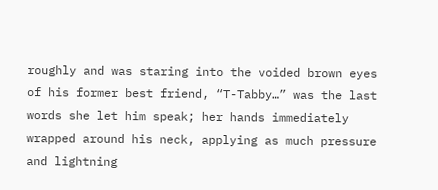roughly and was staring into the voided brown eyes of his former best friend, “T-Tabby…” was the last words she let him speak; her hands immediately wrapped around his neck, applying as much pressure and lightning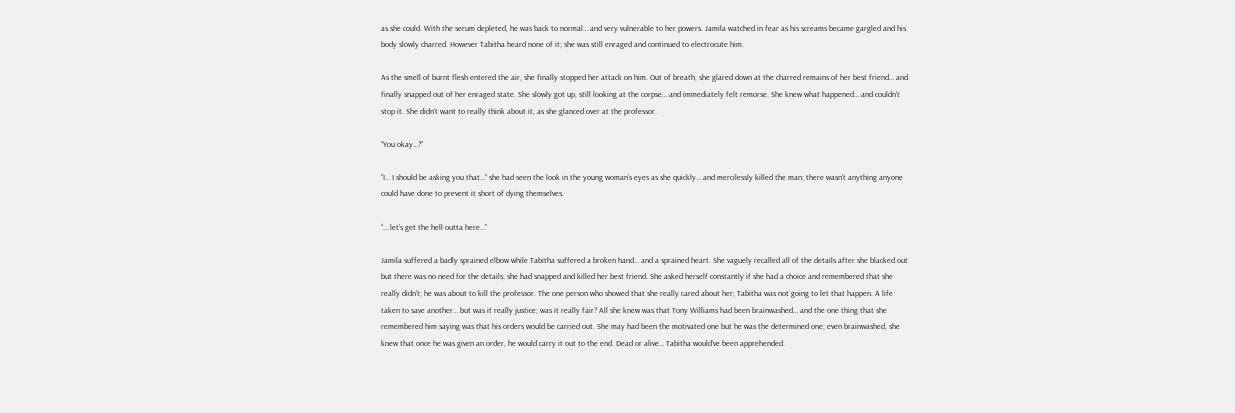as she could. With the serum depleted, he was back to normal… and very vulnerable to her powers. Jamila watched in fear as his screams became gargled and his body slowly charred. However Tabitha heard none of it; she was still enraged and continued to electrocute him.

As the smell of burnt flesh entered the air, she finally stopped her attack on him. Out of breath, she glared down at the charred remains of her best friend… and finally snapped out of her enraged state. She slowly got up, still looking at the corpse… and immediately felt remorse. She knew what happened… and couldn’t stop it. She didn’t want to really think about it, as she glanced over at the professor.

“You okay…?”

“I… I should be asking you that…” she had seen the look in the young woman’s eyes as she quickly… and mercilessly killed the man; there wasn’t anything anyone could have done to prevent it short of dying themselves.

“… let’s get the hell outta here…”

Jamila suffered a badly sprained elbow while Tabitha suffered a broken hand… and a sprained heart. She vaguely recalled all of the details after she blacked out but there was no need for the details; she had snapped and killed her best friend. She asked herself constantly if she had a choice and remembered that she really didn’t; he was about to kill the professor. The one person who showed that she really cared about her; Tabitha was not going to let that happen. A life taken to save another… but was it really justice; was it really fair? All she knew was that Tony Williams had been brainwashed… and the one thing that she remembered him saying was that his orders would be carried out. She may had been the motivated one but he was the determined one; even brainwashed, she knew that once he was given an order, he would carry it out to the end. Dead or alive… Tabitha would’ve been apprehended.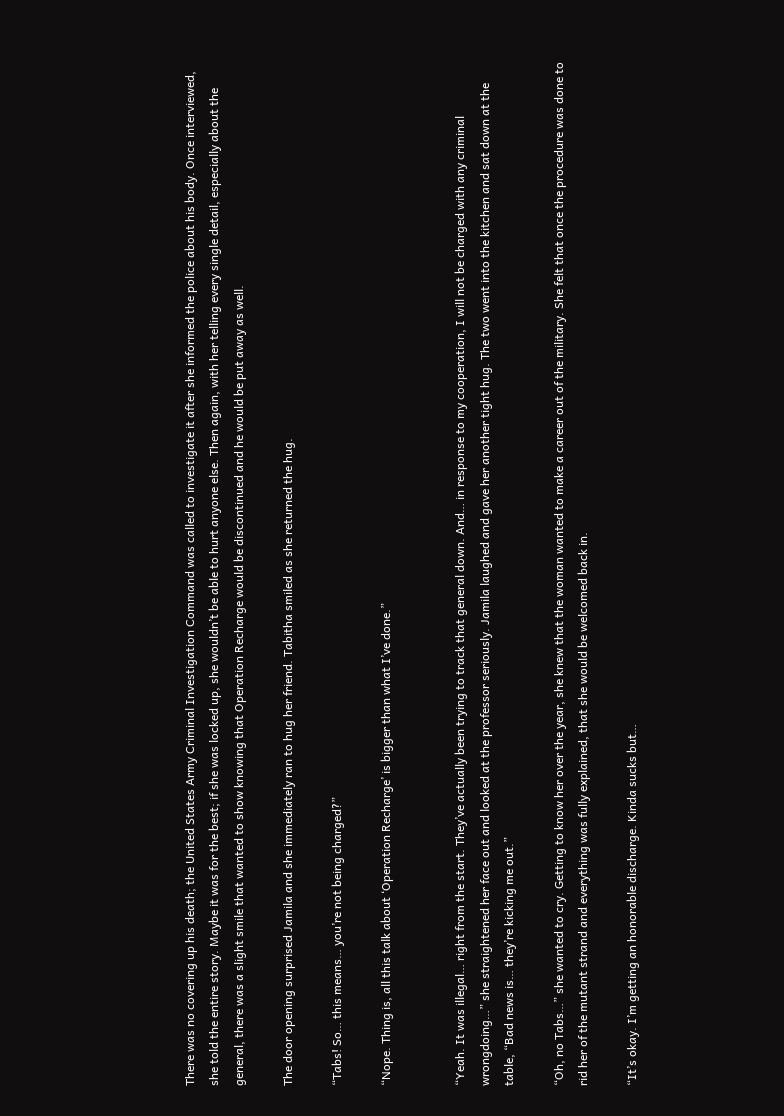There was no covering up his death; the United States Army Criminal Investigation Command was called to investigate it after she informed the police about his body. Once interviewed, she told the entire story. Maybe it was for the best; if she was locked up, she wouldn’t be able to hurt anyone else. Then again, with her telling every single detail, especially about the general, there was a slight smile that wanted to show knowing that Operation Recharge would be discontinued and he would be put away as well.

The door opening surprised Jamila and she immediately ran to hug her friend. Tabitha smiled as she returned the hug.

“Tabs! So… this means… you’re not being charged?”

“Nope. Thing is, all this talk about ‘Operation Recharge’ is bigger than what I’ve done.”


“Yeah. It was illegal… right from the start. They’ve actually been trying to track that general down. And… in response to my cooperation, I will not be charged with any criminal wrongdoing…” she straightened her face out and looked at the professor seriously. Jamila laughed and gave her another tight hug. The two went into the kitchen and sat down at the table, “Bad news is… they’re kicking me out.”

“Oh, no Tabs…” she wanted to cry. Getting to know her over the year, she knew that the woman wanted to make a career out of the military. She felt that once the procedure was done to rid her of the mutant strand and everything was fully explained, that she would be welcomed back in.

“It’s okay. I’m getting an honorable discharge. Kinda sucks but…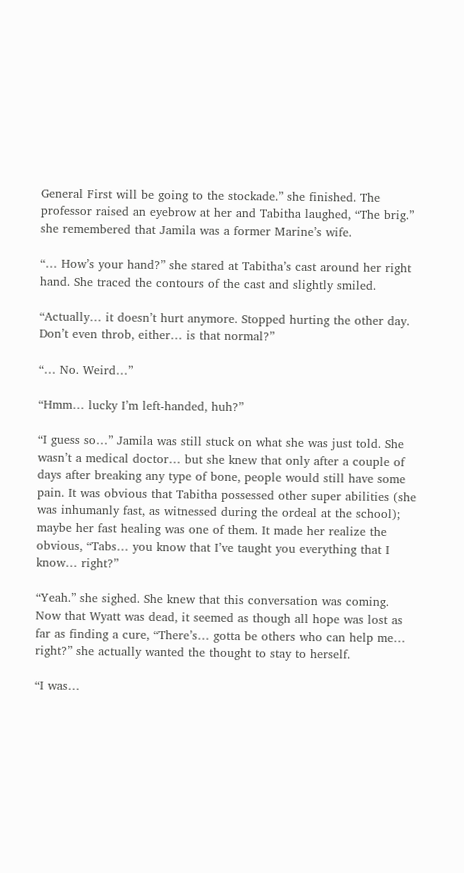General First will be going to the stockade.” she finished. The professor raised an eyebrow at her and Tabitha laughed, “The brig.” she remembered that Jamila was a former Marine’s wife.

“… How’s your hand?” she stared at Tabitha’s cast around her right hand. She traced the contours of the cast and slightly smiled.

“Actually… it doesn’t hurt anymore. Stopped hurting the other day. Don’t even throb, either… is that normal?”

“… No. Weird…”

“Hmm… lucky I’m left-handed, huh?”

“I guess so…” Jamila was still stuck on what she was just told. She wasn’t a medical doctor… but she knew that only after a couple of days after breaking any type of bone, people would still have some pain. It was obvious that Tabitha possessed other super abilities (she was inhumanly fast, as witnessed during the ordeal at the school); maybe her fast healing was one of them. It made her realize the obvious, “Tabs… you know that I’ve taught you everything that I know… right?”

“Yeah.” she sighed. She knew that this conversation was coming. Now that Wyatt was dead, it seemed as though all hope was lost as far as finding a cure, “There’s… gotta be others who can help me… right?” she actually wanted the thought to stay to herself.

“I was…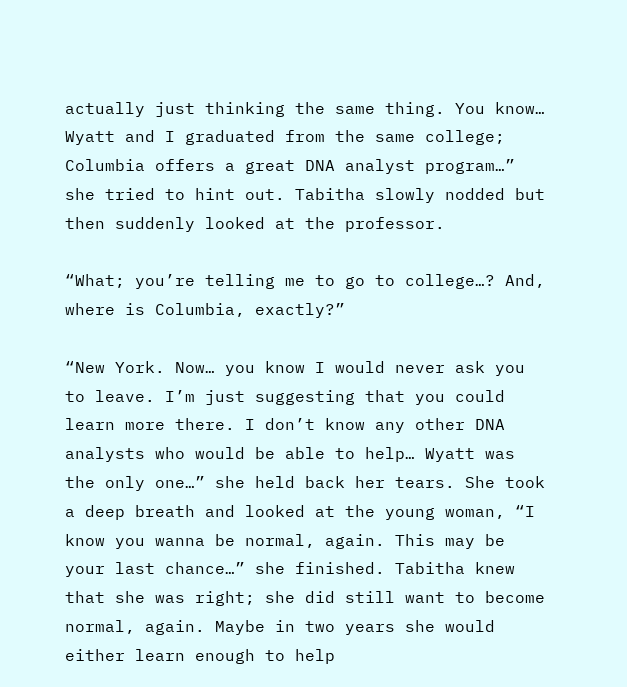actually just thinking the same thing. You know… Wyatt and I graduated from the same college; Columbia offers a great DNA analyst program…” she tried to hint out. Tabitha slowly nodded but then suddenly looked at the professor.

“What; you’re telling me to go to college…? And, where is Columbia, exactly?”

“New York. Now… you know I would never ask you to leave. I’m just suggesting that you could learn more there. I don’t know any other DNA analysts who would be able to help… Wyatt was the only one…” she held back her tears. She took a deep breath and looked at the young woman, “I know you wanna be normal, again. This may be your last chance…” she finished. Tabitha knew that she was right; she did still want to become normal, again. Maybe in two years she would either learn enough to help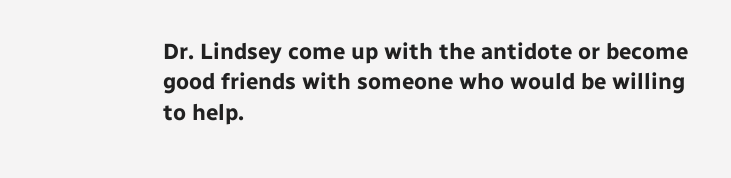Dr. Lindsey come up with the antidote or become good friends with someone who would be willing to help.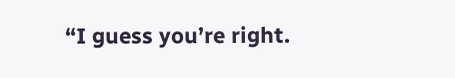“I guess you’re right.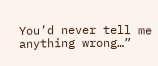You’d never tell me anything wrong…”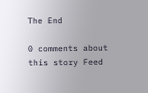The End

0 comments about this story Feed